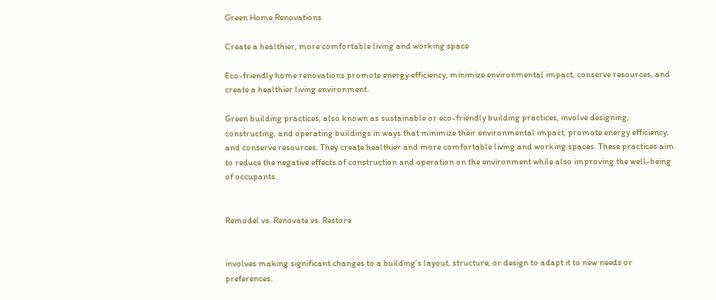Green Home Renovations

Create a healthier, more comfortable living and working space

Eco-friendly home renovations promote energy efficiency, minimize environmental impact, conserve resources, and create a healthier living environment.

Green building practices, also known as sustainable or eco-friendly building practices, involve designing, constructing, and operating buildings in ways that minimize their environmental impact, promote energy efficiency, and conserve resources. They create healthier and more comfortable living and working spaces. These practices aim to reduce the negative effects of construction and operation on the environment while also improving the well-being of occupants.


Remodel vs. Renovate vs. Restore


involves making significant changes to a building’s layout, structure, or design to adapt it to new needs or preferences.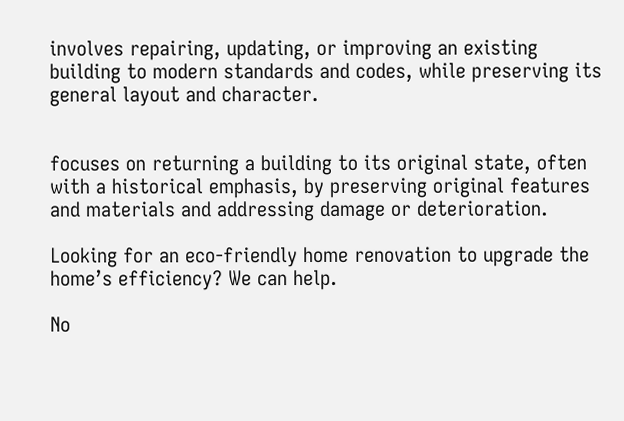involves repairing, updating, or improving an existing building to modern standards and codes, while preserving its general layout and character.


focuses on returning a building to its original state, often with a historical emphasis, by preserving original features and materials and addressing damage or deterioration.

Looking for an eco-friendly home renovation to upgrade the home’s efficiency? We can help.

No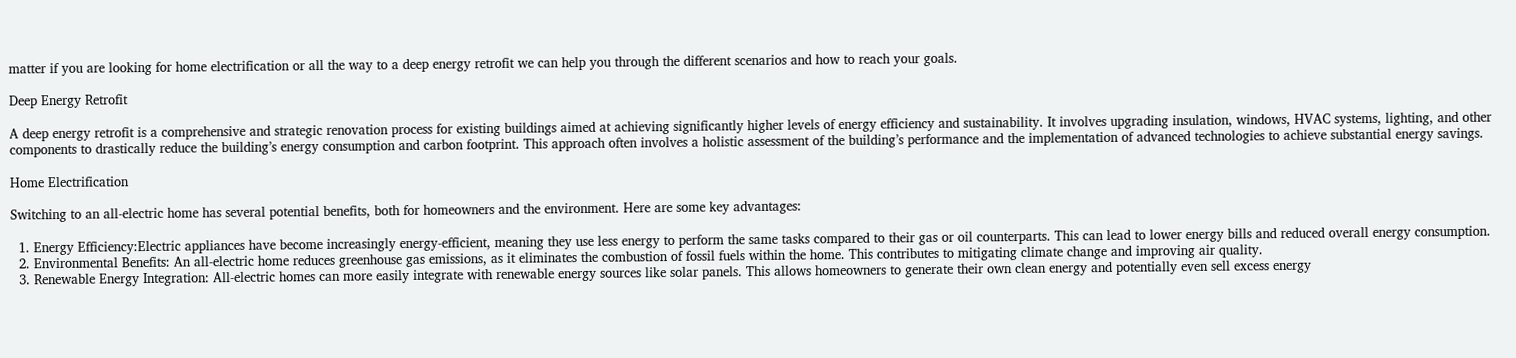matter if you are looking for home electrification or all the way to a deep energy retrofit we can help you through the different scenarios and how to reach your goals.

Deep Energy Retrofit

A deep energy retrofit is a comprehensive and strategic renovation process for existing buildings aimed at achieving significantly higher levels of energy efficiency and sustainability. It involves upgrading insulation, windows, HVAC systems, lighting, and other components to drastically reduce the building’s energy consumption and carbon footprint. This approach often involves a holistic assessment of the building’s performance and the implementation of advanced technologies to achieve substantial energy savings.

Home Electrification

Switching to an all-electric home has several potential benefits, both for homeowners and the environment. Here are some key advantages:

  1. Energy Efficiency:Electric appliances have become increasingly energy-efficient, meaning they use less energy to perform the same tasks compared to their gas or oil counterparts. This can lead to lower energy bills and reduced overall energy consumption.
  2. Environmental Benefits: An all-electric home reduces greenhouse gas emissions, as it eliminates the combustion of fossil fuels within the home. This contributes to mitigating climate change and improving air quality.
  3. Renewable Energy Integration: All-electric homes can more easily integrate with renewable energy sources like solar panels. This allows homeowners to generate their own clean energy and potentially even sell excess energy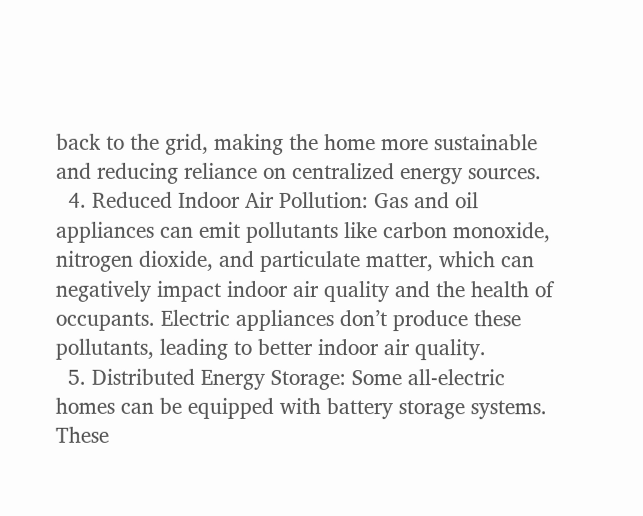back to the grid, making the home more sustainable and reducing reliance on centralized energy sources.
  4. Reduced Indoor Air Pollution: Gas and oil appliances can emit pollutants like carbon monoxide, nitrogen dioxide, and particulate matter, which can negatively impact indoor air quality and the health of occupants. Electric appliances don’t produce these pollutants, leading to better indoor air quality.
  5. Distributed Energy Storage: Some all-electric homes can be equipped with battery storage systems. These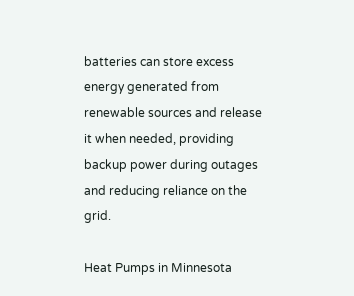batteries can store excess energy generated from renewable sources and release it when needed, providing backup power during outages and reducing reliance on the grid.

Heat Pumps in Minnesota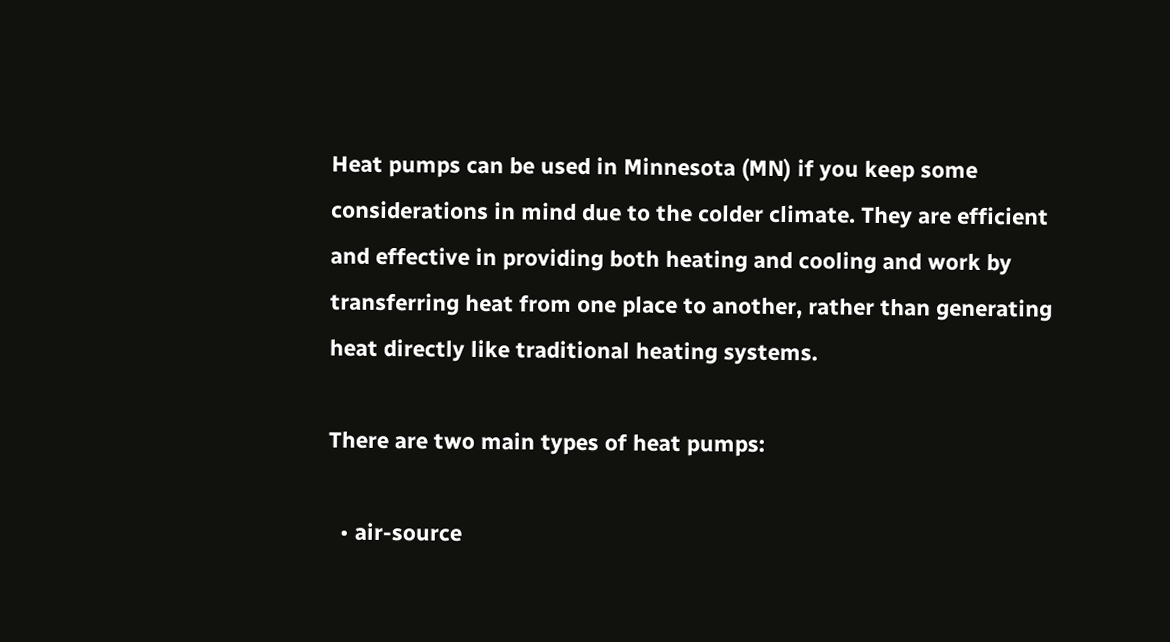Heat pumps can be used in Minnesota (MN) if you keep some considerations in mind due to the colder climate. They are efficient and effective in providing both heating and cooling and work by transferring heat from one place to another, rather than generating heat directly like traditional heating systems.

There are two main types of heat pumps:

  • air-source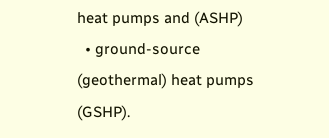heat pumps and (ASHP)
  • ground-source (geothermal) heat pumps (GSHP).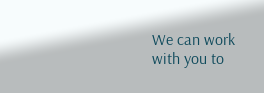We can work with you to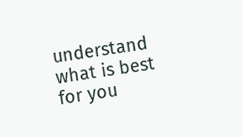understand what is best for you